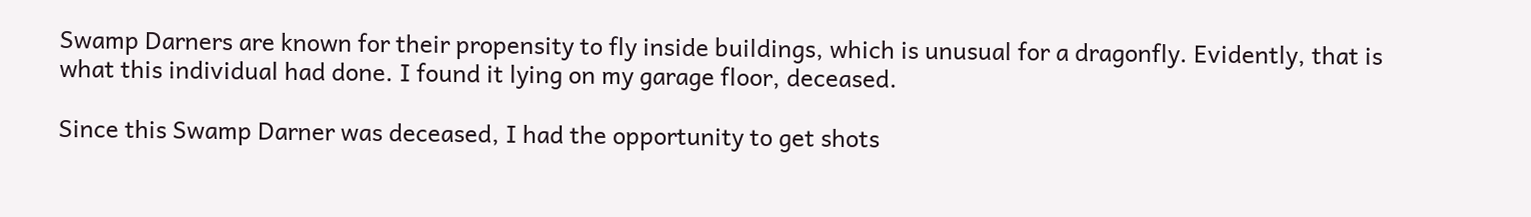Swamp Darners are known for their propensity to fly inside buildings, which is unusual for a dragonfly. Evidently, that is what this individual had done. I found it lying on my garage floor, deceased.

Since this Swamp Darner was deceased, I had the opportunity to get shots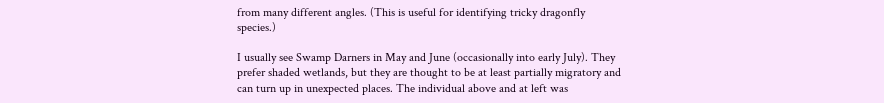from many different angles. (This is useful for identifying tricky dragonfly species.)

I usually see Swamp Darners in May and June (occasionally into early July). They prefer shaded wetlands, but they are thought to be at least partially migratory and can turn up in unexpected places. The individual above and at left was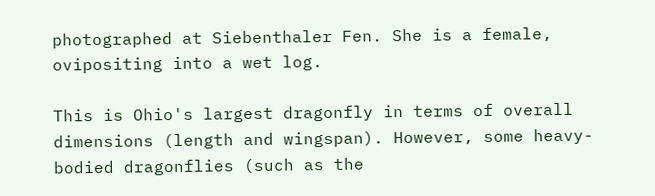photographed at Siebenthaler Fen. She is a female, ovipositing into a wet log.

This is Ohio's largest dragonfly in terms of overall dimensions (length and wingspan). However, some heavy-bodied dragonflies (such as the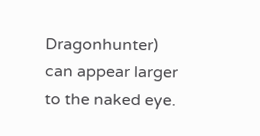Dragonhunter) can appear larger to the naked eye.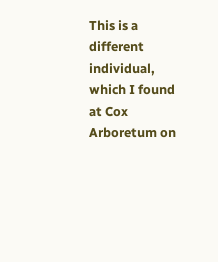This is a different individual, which I found at Cox Arboretum on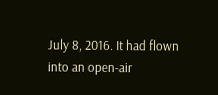July 8, 2016. It had flown into an open-air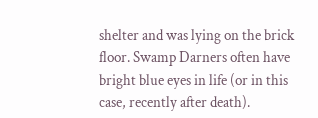shelter and was lying on the brick floor. Swamp Darners often have bright blue eyes in life (or in this case, recently after death).